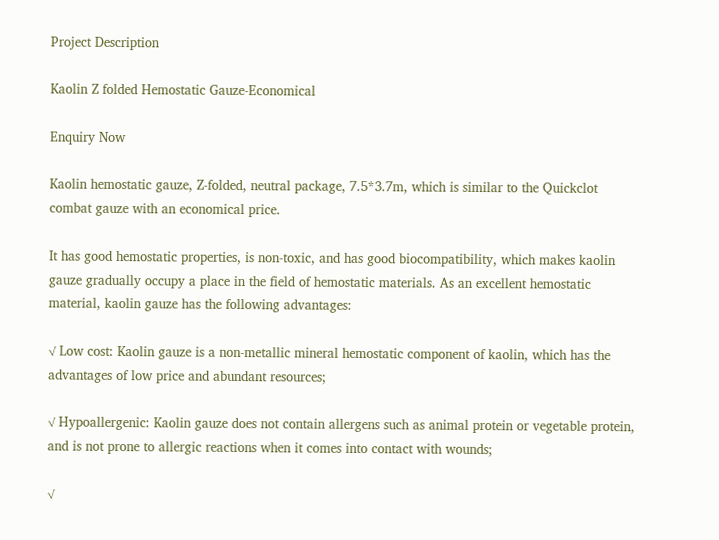Project Description

Kaolin Z folded Hemostatic Gauze-Economical

Enquiry Now

Kaolin hemostatic gauze, Z-folded, neutral package, 7.5*3.7m, which is similar to the Quickclot combat gauze with an economical price.

It has good hemostatic properties, is non-toxic, and has good biocompatibility, which makes kaolin gauze gradually occupy a place in the field of hemostatic materials. As an excellent hemostatic material, kaolin gauze has the following advantages:

√ Low cost: Kaolin gauze is a non-metallic mineral hemostatic component of kaolin, which has the advantages of low price and abundant resources;

√ Hypoallergenic: Kaolin gauze does not contain allergens such as animal protein or vegetable protein, and is not prone to allergic reactions when it comes into contact with wounds;

√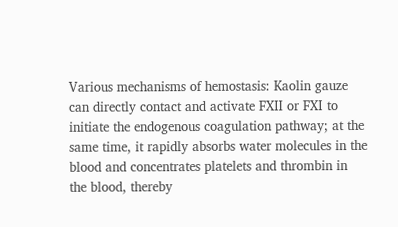Various mechanisms of hemostasis: Kaolin gauze can directly contact and activate FⅫ or FⅪ to initiate the endogenous coagulation pathway; at the same time, it rapidly absorbs water molecules in the blood and concentrates platelets and thrombin in the blood, thereby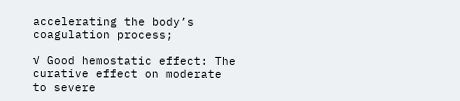accelerating the body’s coagulation process;

√ Good hemostatic effect: The curative effect on moderate to severe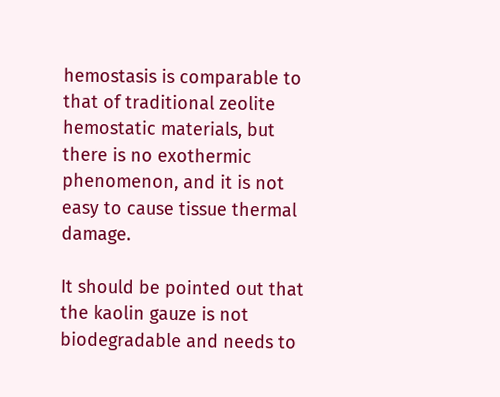hemostasis is comparable to that of traditional zeolite hemostatic materials, but there is no exothermic phenomenon, and it is not easy to cause tissue thermal damage.

It should be pointed out that the kaolin gauze is not biodegradable and needs to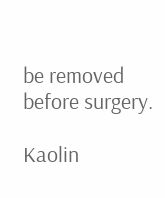be removed before surgery.

Kaolin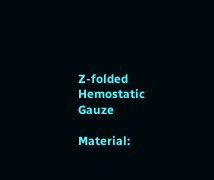Z-folded Hemostatic Gauze

Material: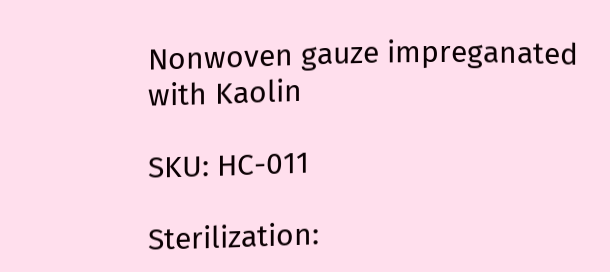Nonwoven gauze impreganated with Kaolin

SKU: HC-011

Sterilization: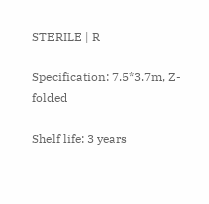STERILE | R

Specification: 7.5*3.7m, Z-folded

Shelf life: 3 years